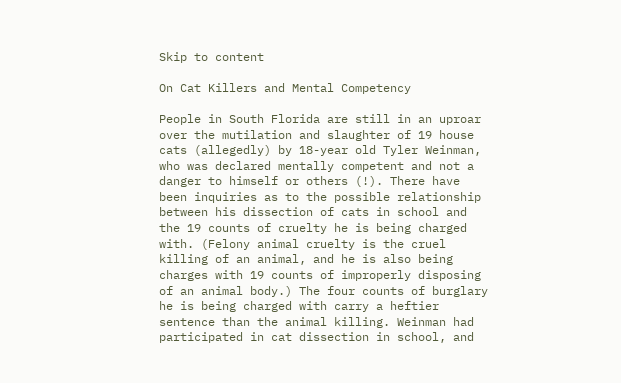Skip to content

On Cat Killers and Mental Competency

People in South Florida are still in an uproar over the mutilation and slaughter of 19 house cats (allegedly) by 18-year old Tyler Weinman, who was declared mentally competent and not a danger to himself or others (!). There have been inquiries as to the possible relationship between his dissection of cats in school and the 19 counts of cruelty he is being charged with. (Felony animal cruelty is the cruel killing of an animal, and he is also being charges with 19 counts of improperly disposing of an animal body.) The four counts of burglary he is being charged with carry a heftier sentence than the animal killing. Weinman had participated in cat dissection in school, and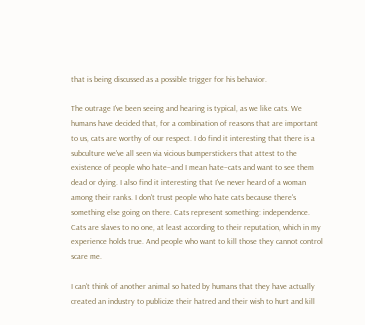that is being discussed as a possible trigger for his behavior.

The outrage I've been seeing and hearing is typical, as we like cats. We humans have decided that, for a combination of reasons that are important to us, cats are worthy of our respect. I do find it interesting that there is a subculture we've all seen via vicious bumperstickers that attest to the existence of people who hate–and I mean hate–cats and want to see them dead or dying. I also find it interesting that I've never heard of a woman among their ranks. I don't trust people who hate cats because there's something else going on there. Cats represent something: independence. Cats are slaves to no one, at least according to their reputation, which in my experience holds true. And people who want to kill those they cannot control scare me.

I can't think of another animal so hated by humans that they have actually created an industry to publicize their hatred and their wish to hurt and kill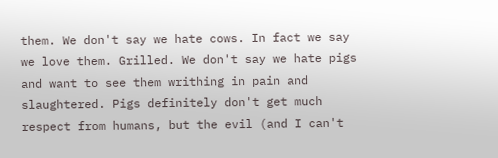them. We don't say we hate cows. In fact we say we love them. Grilled. We don't say we hate pigs and want to see them writhing in pain and slaughtered. Pigs definitely don't get much respect from humans, but the evil (and I can't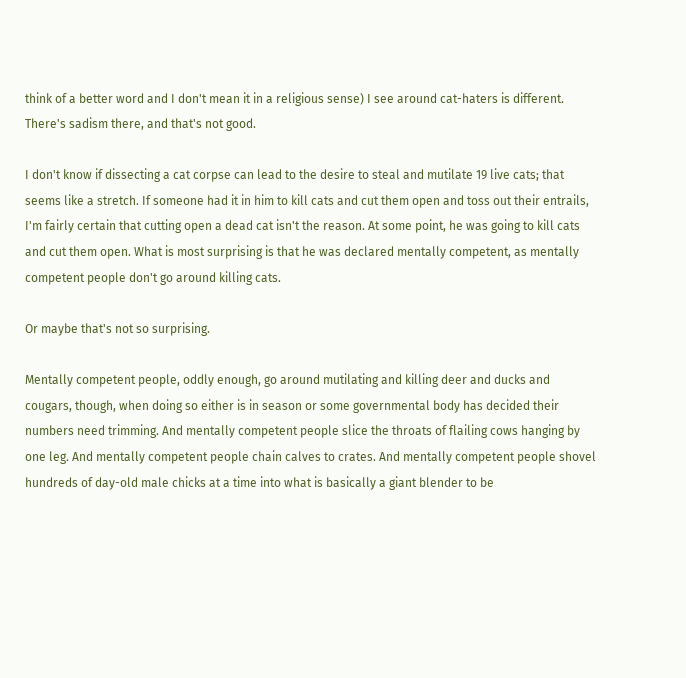think of a better word and I don't mean it in a religious sense) I see around cat-haters is different. There's sadism there, and that's not good.

I don't know if dissecting a cat corpse can lead to the desire to steal and mutilate 19 live cats; that seems like a stretch. If someone had it in him to kill cats and cut them open and toss out their entrails, I'm fairly certain that cutting open a dead cat isn't the reason. At some point, he was going to kill cats and cut them open. What is most surprising is that he was declared mentally competent, as mentally competent people don't go around killing cats.

Or maybe that's not so surprising.

Mentally competent people, oddly enough, go around mutilating and killing deer and ducks and cougars, though, when doing so either is in season or some governmental body has decided their numbers need trimming. And mentally competent people slice the throats of flailing cows hanging by one leg. And mentally competent people chain calves to crates. And mentally competent people shovel hundreds of day-old male chicks at a time into what is basically a giant blender to be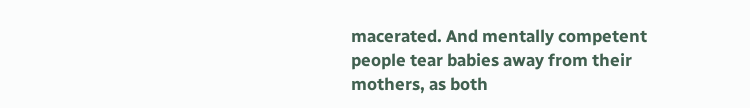macerated. And mentally competent people tear babies away from their mothers, as both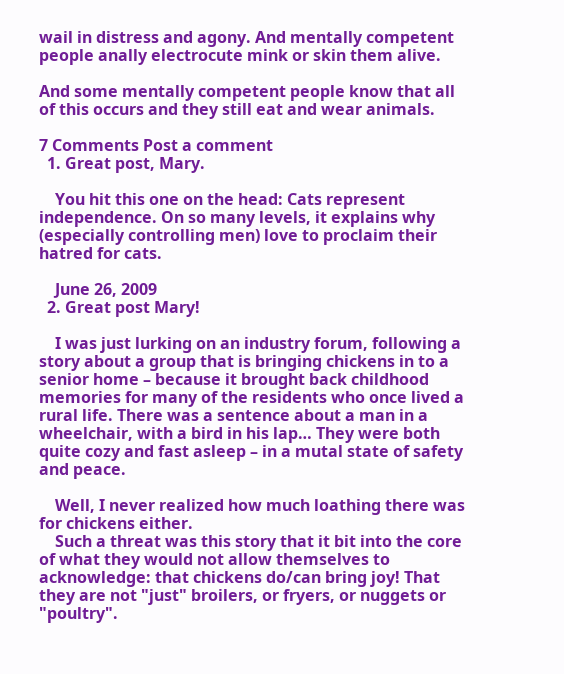wail in distress and agony. And mentally competent people anally electrocute mink or skin them alive.

And some mentally competent people know that all of this occurs and they still eat and wear animals.

7 Comments Post a comment
  1. Great post, Mary.

    You hit this one on the head: Cats represent independence. On so many levels, it explains why (especially controlling men) love to proclaim their hatred for cats.

    June 26, 2009
  2. Great post Mary!

    I was just lurking on an industry forum, following a story about a group that is bringing chickens in to a senior home – because it brought back childhood memories for many of the residents who once lived a rural life. There was a sentence about a man in a wheelchair, with a bird in his lap… They were both quite cozy and fast asleep – in a mutal state of safety and peace.

    Well, I never realized how much loathing there was for chickens either.
    Such a threat was this story that it bit into the core of what they would not allow themselves to acknowledge: that chickens do/can bring joy! That they are not "just" broilers, or fryers, or nuggets or "poultry".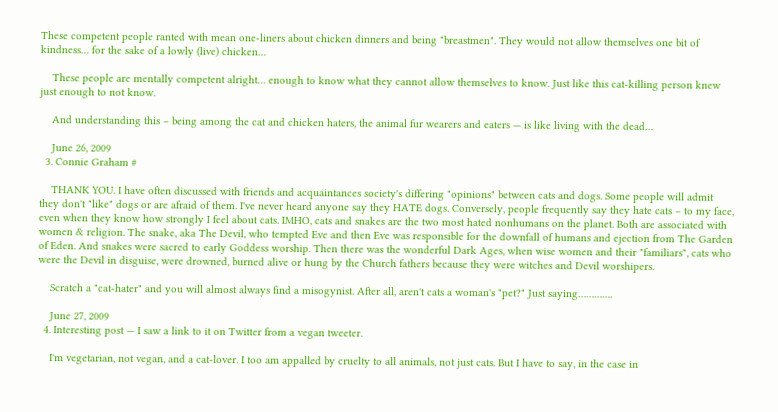These competent people ranted with mean one-liners about chicken dinners and being "breastmen". They would not allow themselves one bit of kindness… for the sake of a lowly (live) chicken…

    These people are mentally competent alright… enough to know what they cannot allow themselves to know. Just like this cat-killing person knew just enough to not know.

    And understanding this – being among the cat and chicken haters, the animal fur wearers and eaters — is like living with the dead…

    June 26, 2009
  3. Connie Graham #

    THANK YOU. I have often discussed with friends and acquaintances society's differing "opinions" between cats and dogs. Some people will admit they don't "like" dogs or are afraid of them. I've never heard anyone say they HATE dogs. Conversely, people frequently say they hate cats – to my face, even when they know how strongly I feel about cats. IMHO, cats and snakes are the two most hated nonhumans on the planet. Both are associated with women & religion. The snake, aka The Devil, who tempted Eve and then Eve was responsible for the downfall of humans and ejection from The Garden of Eden. And snakes were sacred to early Goddess worship. Then there was the wonderful Dark Ages, when wise women and their "familiars", cats who were the Devil in disguise, were drowned, burned alive or hung by the Church fathers because they were witches and Devil worshipers.

    Scratch a "cat-hater" and you will almost always find a misogynist. After all, aren't cats a woman's "pet?" Just saying………….

    June 27, 2009
  4. Interesting post — I saw a link to it on Twitter from a vegan tweeter.

    I'm vegetarian, not vegan, and a cat-lover. I too am appalled by cruelty to all animals, not just cats. But I have to say, in the case in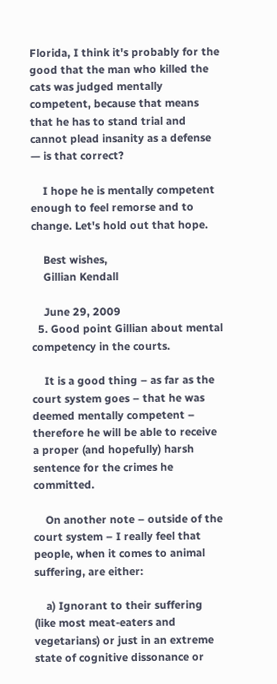Florida, I think it's probably for the good that the man who killed the cats was judged mentally competent, because that means that he has to stand trial and cannot plead insanity as a defense — is that correct?

    I hope he is mentally competent enough to feel remorse and to change. Let's hold out that hope.

    Best wishes,
    Gillian Kendall

    June 29, 2009
  5. Good point Gillian about mental competency in the courts.

    It is a good thing – as far as the court system goes – that he was deemed mentally competent – therefore he will be able to receive a proper (and hopefully) harsh sentence for the crimes he committed.

    On another note – outside of the court system – I really feel that people, when it comes to animal suffering, are either:

    a) Ignorant to their suffering (like most meat-eaters and vegetarians) or just in an extreme state of cognitive dissonance or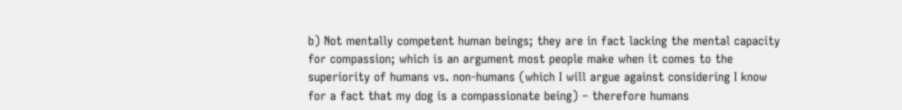b) Not mentally competent human beings; they are in fact lacking the mental capacity for compassion; which is an argument most people make when it comes to the superiority of humans vs. non-humans (which I will argue against considering I know for a fact that my dog is a compassionate being) – therefore humans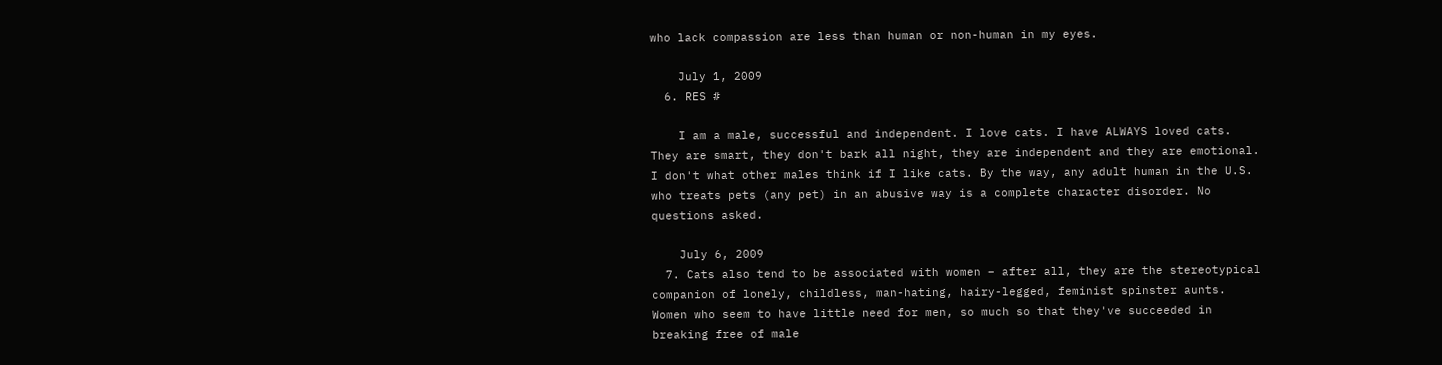who lack compassion are less than human or non-human in my eyes.

    July 1, 2009
  6. RES #

    I am a male, successful and independent. I love cats. I have ALWAYS loved cats. They are smart, they don't bark all night, they are independent and they are emotional. I don't what other males think if I like cats. By the way, any adult human in the U.S. who treats pets (any pet) in an abusive way is a complete character disorder. No questions asked.

    July 6, 2009
  7. Cats also tend to be associated with women – after all, they are the stereotypical companion of lonely, childless, man-hating, hairy-legged, feminist spinster aunts. Women who seem to have little need for men, so much so that they've succeeded in breaking free of male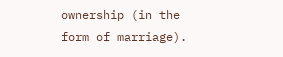ownership (in the form of marriage).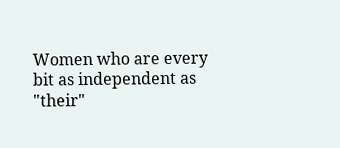Women who are every bit as independent as "their"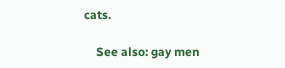cats.

    See also: gay men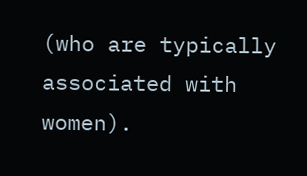(who are typically associated with women).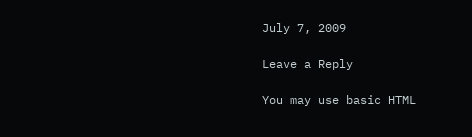July 7, 2009

Leave a Reply

You may use basic HTML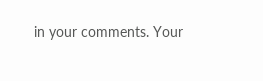in your comments. Your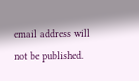email address will not be published.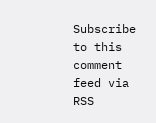Subscribe to this comment feed via RSS